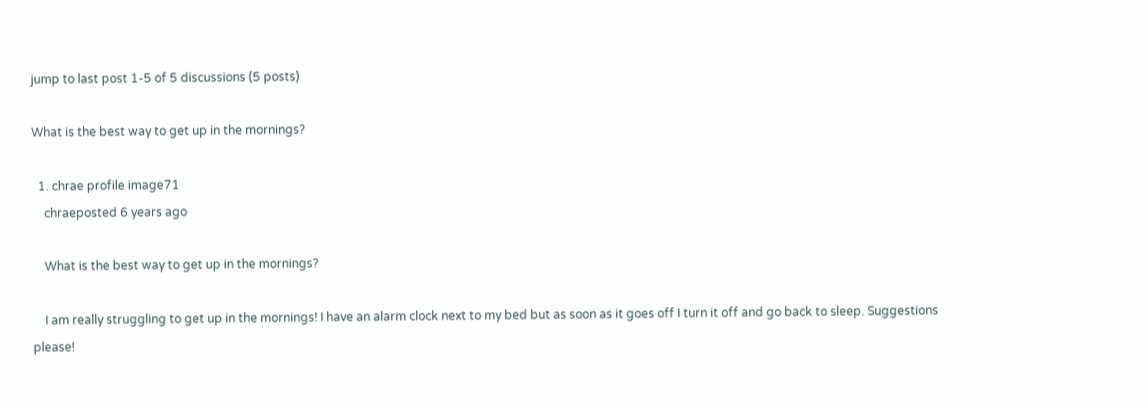jump to last post 1-5 of 5 discussions (5 posts)

What is the best way to get up in the mornings?

  1. chrae profile image71
    chraeposted 6 years ago

    What is the best way to get up in the mornings?

    I am really struggling to get up in the mornings! I have an alarm clock next to my bed but as soon as it goes off I turn it off and go back to sleep. Suggestions please!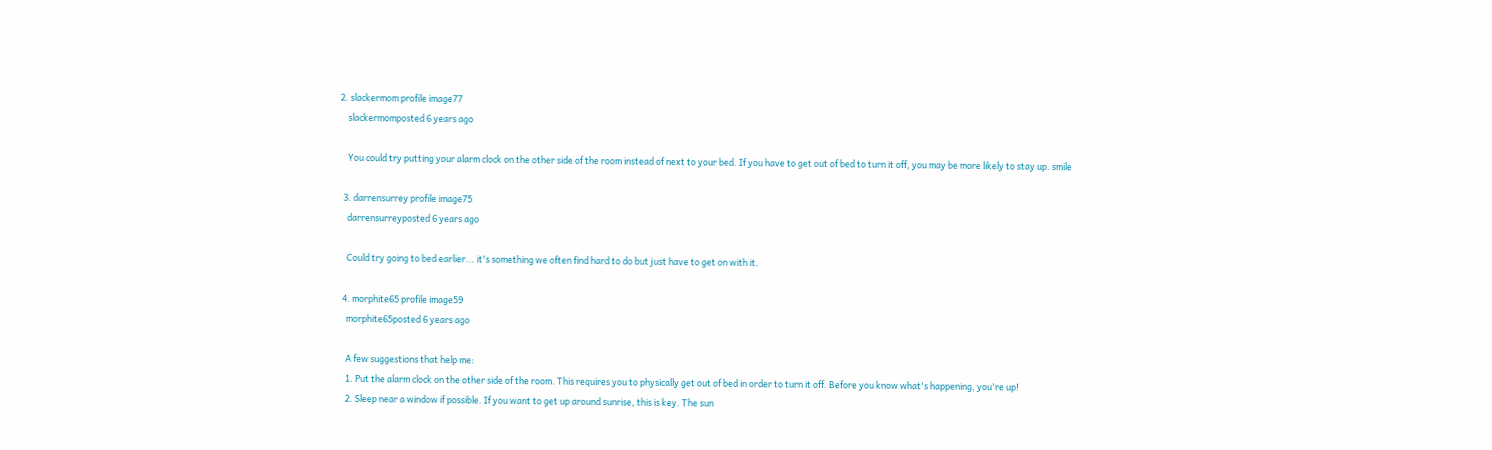2. slackermom profile image77
    slackermomposted 6 years ago

    You could try putting your alarm clock on the other side of the room instead of next to your bed. If you have to get out of bed to turn it off, you may be more likely to stay up. smile

  3. darrensurrey profile image75
    darrensurreyposted 6 years ago

    Could try going to bed earlier... it's something we often find hard to do but just have to get on with it.

  4. morphite65 profile image59
    morphite65posted 6 years ago

    A few suggestions that help me:
    1. Put the alarm clock on the other side of the room. This requires you to physically get out of bed in order to turn it off. Before you know what's happening, you're up!
    2. Sleep near a window if possible. If you want to get up around sunrise, this is key. The sun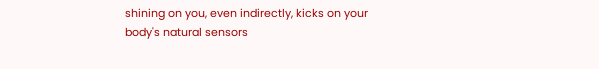shining on you, even indirectly, kicks on your body's natural sensors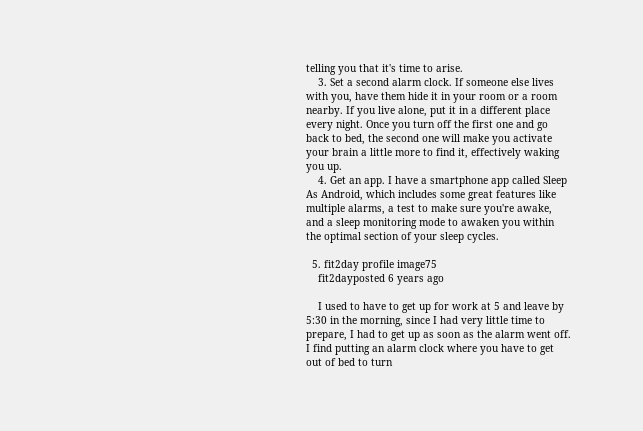telling you that it's time to arise.
    3. Set a second alarm clock. If someone else lives with you, have them hide it in your room or a room nearby. If you live alone, put it in a different place every night. Once you turn off the first one and go back to bed, the second one will make you activate your brain a little more to find it, effectively waking you up.
    4. Get an app. I have a smartphone app called Sleep As Android, which includes some great features like multiple alarms, a test to make sure you're awake, and a sleep monitoring mode to awaken you within the optimal section of your sleep cycles.

  5. fit2day profile image75
    fit2dayposted 6 years ago

    I used to have to get up for work at 5 and leave by 5:30 in the morning, since I had very little time to prepare, I had to get up as soon as the alarm went off. I find putting an alarm clock where you have to get out of bed to turn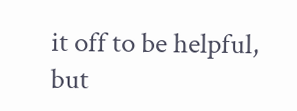it off to be helpful, but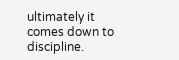ultimately it comes down to discipline.